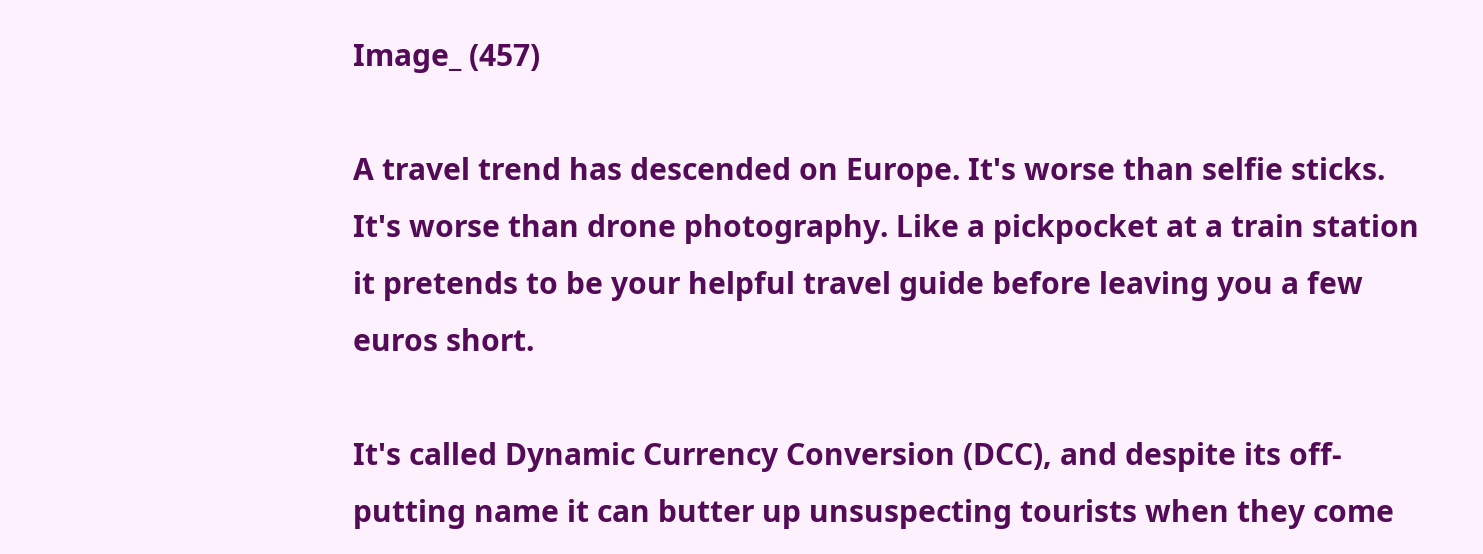Image_ (457)

A travel trend has descended on Europe. It's worse than selfie sticks. It's worse than drone photography. Like a pickpocket at a train station it pretends to be your helpful travel guide before leaving you a few euros short.

It's called Dynamic Currency Conversion (DCC), and despite its off-putting name it can butter up unsuspecting tourists when they come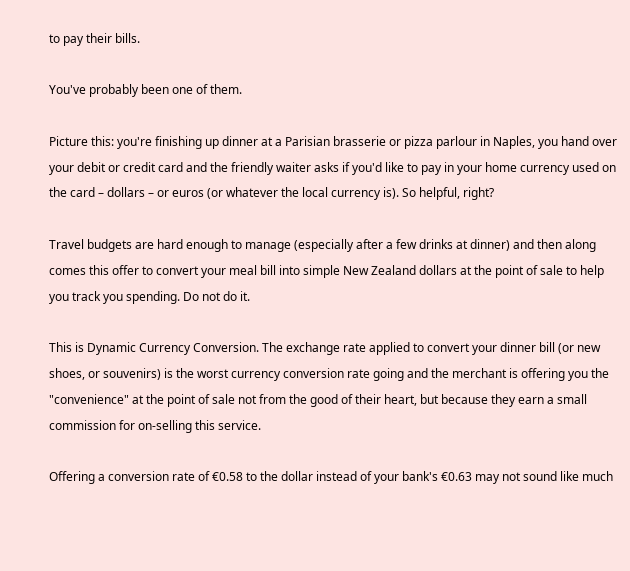to pay their bills.

You've probably been one of them.

Picture this: you're finishing up dinner at a Parisian brasserie or pizza parlour in Naples, you hand over your debit or credit card and the friendly waiter asks if you'd like to pay in your home currency used on the card – dollars – or euros (or whatever the local currency is). So helpful, right?

Travel budgets are hard enough to manage (especially after a few drinks at dinner) and then along comes this offer to convert your meal bill into simple New Zealand dollars at the point of sale to help you track you spending. Do not do it.

This is Dynamic Currency Conversion. The exchange rate applied to convert your dinner bill (or new shoes, or souvenirs) is the worst currency conversion rate going and the merchant is offering you the "convenience" at the point of sale not from the good of their heart, but because they earn a small commission for on-selling this service.

Offering a conversion rate of €0.58 to the dollar instead of your bank's €0.63 may not sound like much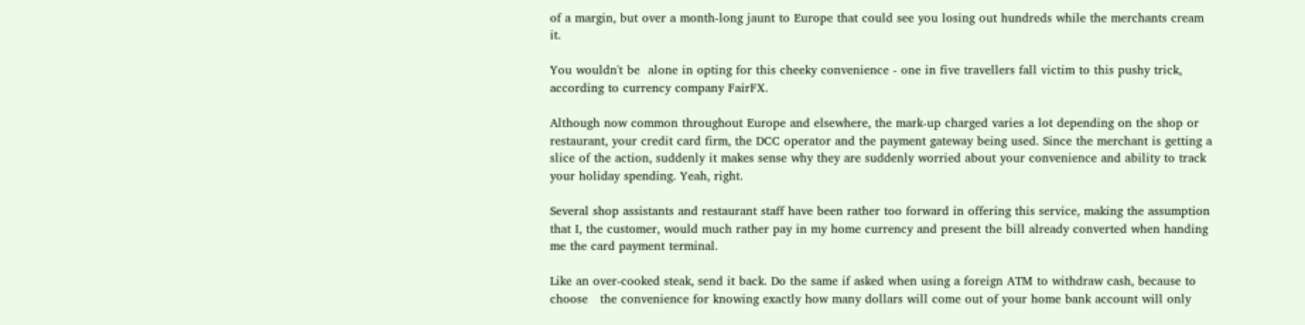of a margin, but over a month-long jaunt to Europe that could see you losing out hundreds while the merchants cream it.

You wouldn't be  alone in opting for this cheeky convenience - one in five travellers fall victim to this pushy trick, according to currency company FairFX.

Although now common throughout Europe and elsewhere, the mark-up charged varies a lot depending on the shop or restaurant, your credit card firm, the DCC operator and the payment gateway being used. Since the merchant is getting a slice of the action, suddenly it makes sense why they are suddenly worried about your convenience and ability to track your holiday spending. Yeah, right.

Several shop assistants and restaurant staff have been rather too forward in offering this service, making the assumption that I, the customer, would much rather pay in my home currency and present the bill already converted when handing me the card payment terminal.

Like an over-cooked steak, send it back. Do the same if asked when using a foreign ATM to withdraw cash, because to choose   the convenience for knowing exactly how many dollars will come out of your home bank account will only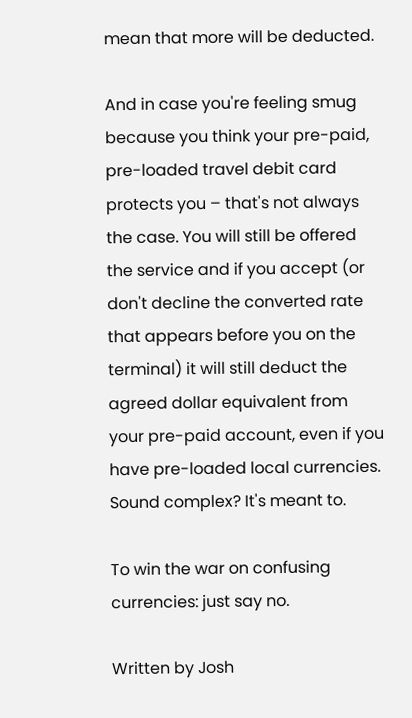mean that more will be deducted.

And in case you're feeling smug because you think your pre-paid, pre-loaded travel debit card protects you – that's not always the case. You will still be offered the service and if you accept (or don't decline the converted rate that appears before you on the terminal) it will still deduct the agreed dollar equivalent from your pre-paid account, even if you have pre-loaded local currencies. Sound complex? It's meant to.

To win the war on confusing currencies: just say no.

Written by Josh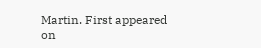Martin. First appeared on